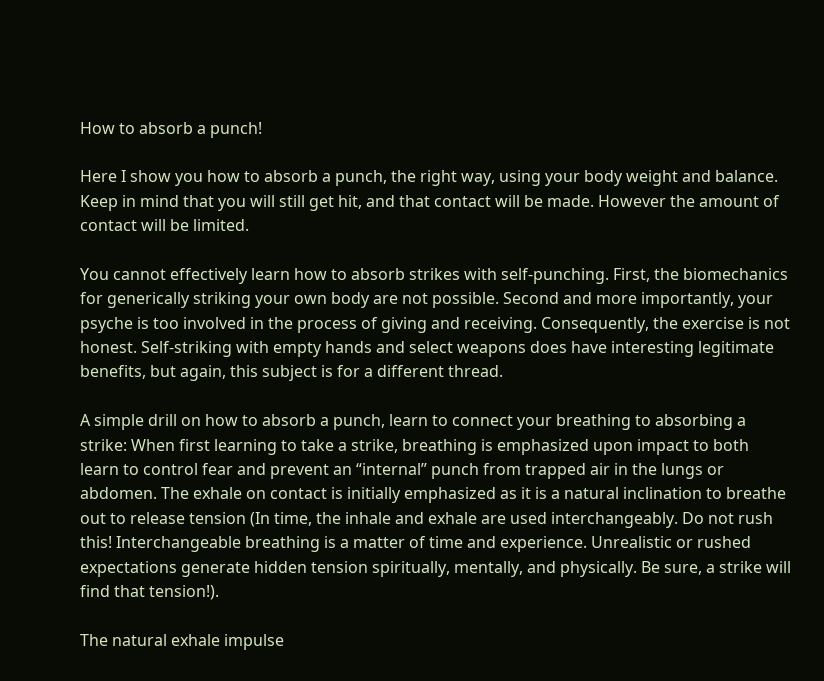How to absorb a punch!

Here I show you how to absorb a punch, the right way, using your body weight and balance. Keep in mind that you will still get hit, and that contact will be made. However the amount of contact will be limited.

You cannot effectively learn how to absorb strikes with self-punching. First, the biomechanics for generically striking your own body are not possible. Second and more importantly, your psyche is too involved in the process of giving and receiving. Consequently, the exercise is not honest. Self-striking with empty hands and select weapons does have interesting legitimate benefits, but again, this subject is for a different thread.

A simple drill on how to absorb a punch, learn to connect your breathing to absorbing a strike: When first learning to take a strike, breathing is emphasized upon impact to both learn to control fear and prevent an “internal” punch from trapped air in the lungs or abdomen. The exhale on contact is initially emphasized as it is a natural inclination to breathe out to release tension (In time, the inhale and exhale are used interchangeably. Do not rush this! Interchangeable breathing is a matter of time and experience. Unrealistic or rushed expectations generate hidden tension spiritually, mentally, and physically. Be sure, a strike will find that tension!).

The natural exhale impulse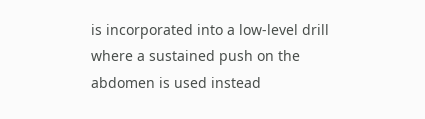is incorporated into a low-level drill where a sustained push on the abdomen is used instead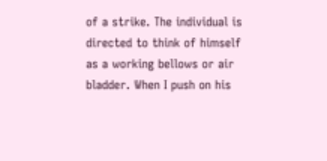of a strike. The individual is directed to think of himself as a working bellows or air bladder. When I push on his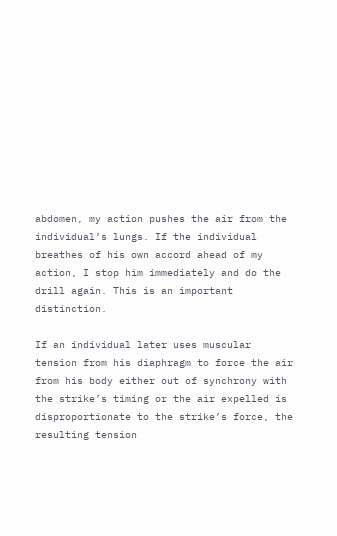abdomen, my action pushes the air from the individual’s lungs. If the individual breathes of his own accord ahead of my action, I stop him immediately and do the drill again. This is an important distinction.

If an individual later uses muscular tension from his diaphragm to force the air from his body either out of synchrony with the strike’s timing or the air expelled is disproportionate to the strike’s force, the resulting tension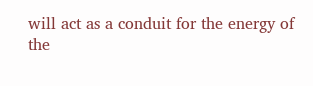will act as a conduit for the energy of the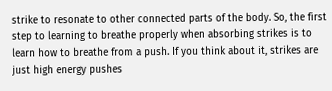strike to resonate to other connected parts of the body. So, the first step to learning to breathe properly when absorbing strikes is to learn how to breathe from a push. If you think about it, strikes are just high energy pushes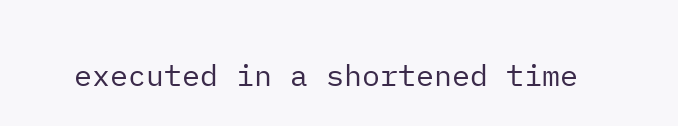executed in a shortened time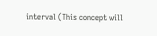interval (This concept will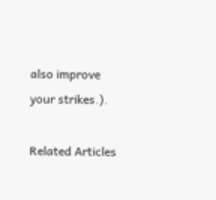also improve your strikes.).

Related Articles